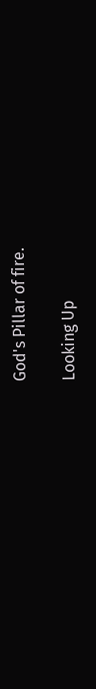God's Pillar of fire.

Looking Up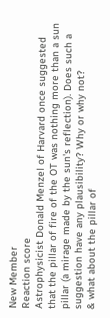New Member
Reaction score
Astrophysicist Donald Menzel of Harvard once suggested that the pillar of fire of the OT was nothing more than a sun pillar (a mirage made by the sun's reflection). Does such a suggestion have any plausibility? Why or why not?
& what about the pillar of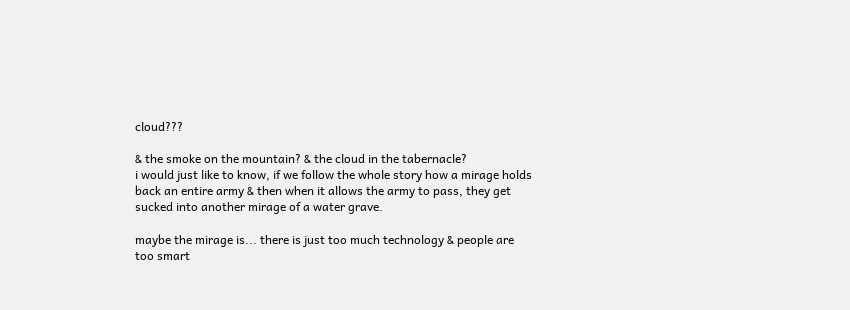cloud???

& the smoke on the mountain? & the cloud in the tabernacle?
i would just like to know, if we follow the whole story how a mirage holds back an entire army & then when it allows the army to pass, they get sucked into another mirage of a water grave.

maybe the mirage is... there is just too much technology & people are too smart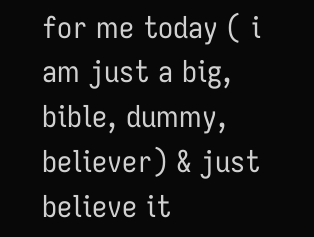for me today ( i am just a big, bible, dummy, believer) & just believe it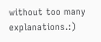without too many explanations.:)